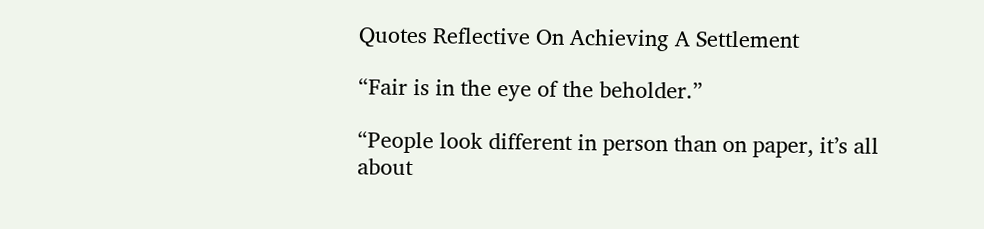Quotes Reflective On Achieving A Settlement

“Fair is in the eye of the beholder.”

“People look different in person than on paper, it’s all about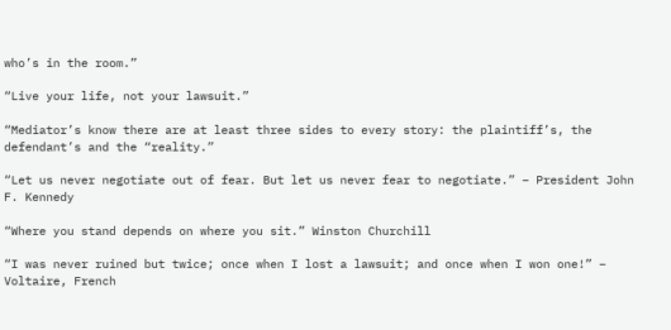who’s in the room.”

“Live your life, not your lawsuit.”

“Mediator’s know there are at least three sides to every story: the plaintiff’s, the defendant’s and the “reality.”

“Let us never negotiate out of fear. But let us never fear to negotiate.” – President John F. Kennedy

“Where you stand depends on where you sit.” Winston Churchill

“I was never ruined but twice; once when I lost a lawsuit; and once when I won one!” – Voltaire, French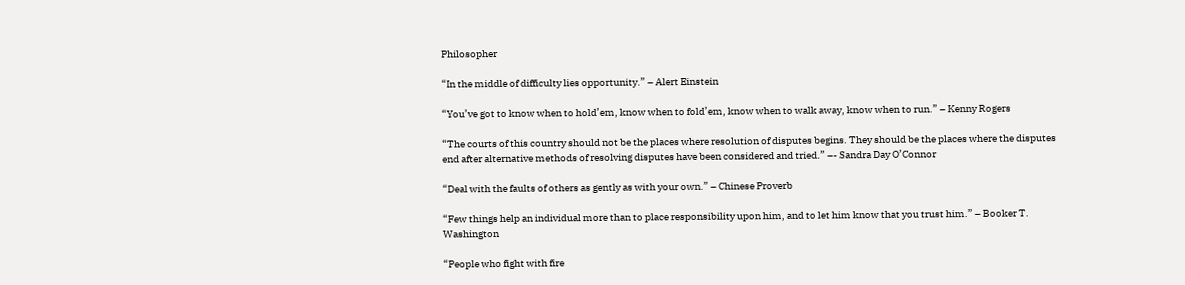Philosopher

“In the middle of difficulty lies opportunity.” – Alert Einstein

“You’ve got to know when to hold’em, know when to fold’em, know when to walk away, know when to run.” – Kenny Rogers

“The courts of this country should not be the places where resolution of disputes begins. They should be the places where the disputes end after alternative methods of resolving disputes have been considered and tried.” –- Sandra Day O’Connor

“Deal with the faults of others as gently as with your own.” – Chinese Proverb

“Few things help an individual more than to place responsibility upon him, and to let him know that you trust him.” – Booker T. Washington

“People who fight with fire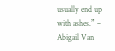usually end up with ashes.” – Abigail Van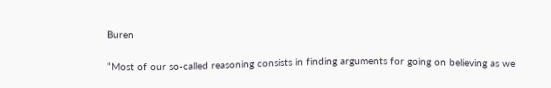Buren

“Most of our so-called reasoning consists in finding arguments for going on believing as we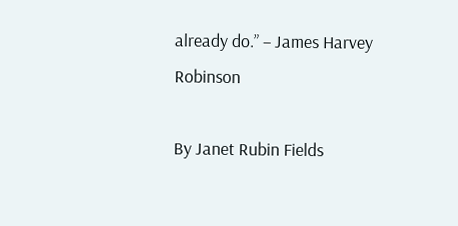already do.” – James Harvey Robinson

By Janet Rubin Fields